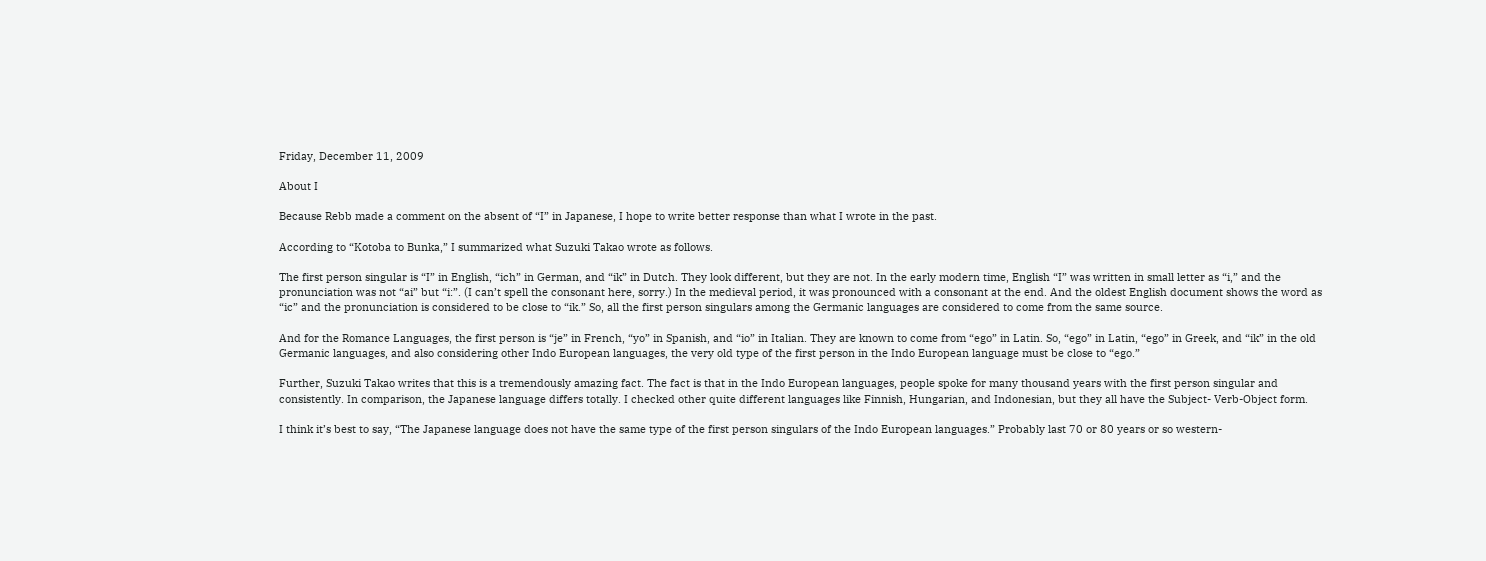Friday, December 11, 2009

About I

Because Rebb made a comment on the absent of “I” in Japanese, I hope to write better response than what I wrote in the past.

According to “Kotoba to Bunka,” I summarized what Suzuki Takao wrote as follows.

The first person singular is “I” in English, “ich” in German, and “ik” in Dutch. They look different, but they are not. In the early modern time, English “I” was written in small letter as “i,” and the pronunciation was not “ai” but “i:”. (I can’t spell the consonant here, sorry.) In the medieval period, it was pronounced with a consonant at the end. And the oldest English document shows the word as “ic” and the pronunciation is considered to be close to “ik.” So, all the first person singulars among the Germanic languages are considered to come from the same source.

And for the Romance Languages, the first person is “je” in French, “yo” in Spanish, and “io” in Italian. They are known to come from “ego” in Latin. So, “ego” in Latin, “ego” in Greek, and “ik” in the old Germanic languages, and also considering other Indo European languages, the very old type of the first person in the Indo European language must be close to “ego.”

Further, Suzuki Takao writes that this is a tremendously amazing fact. The fact is that in the Indo European languages, people spoke for many thousand years with the first person singular and consistently. In comparison, the Japanese language differs totally. I checked other quite different languages like Finnish, Hungarian, and Indonesian, but they all have the Subject- Verb-Object form.

I think it’s best to say, “The Japanese language does not have the same type of the first person singulars of the Indo European languages.” Probably last 70 or 80 years or so western-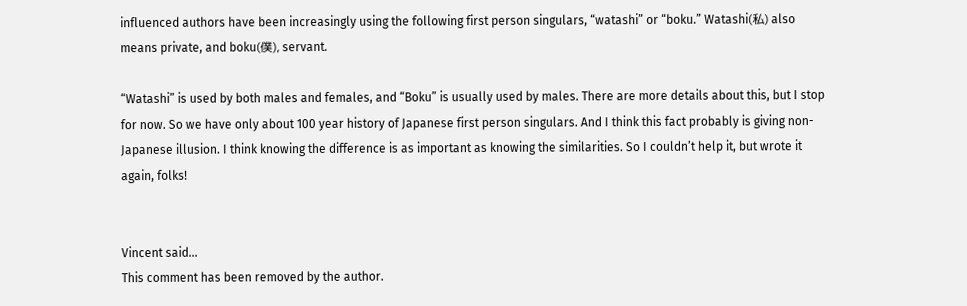influenced authors have been increasingly using the following first person singulars, “watashi” or “boku.” Watashi(私) also means private, and boku(僕), servant.

“Watashi” is used by both males and females, and “Boku” is usually used by males. There are more details about this, but I stop for now. So we have only about 100 year history of Japanese first person singulars. And I think this fact probably is giving non-Japanese illusion. I think knowing the difference is as important as knowing the similarities. So I couldn’t help it, but wrote it again, folks!


Vincent said...
This comment has been removed by the author.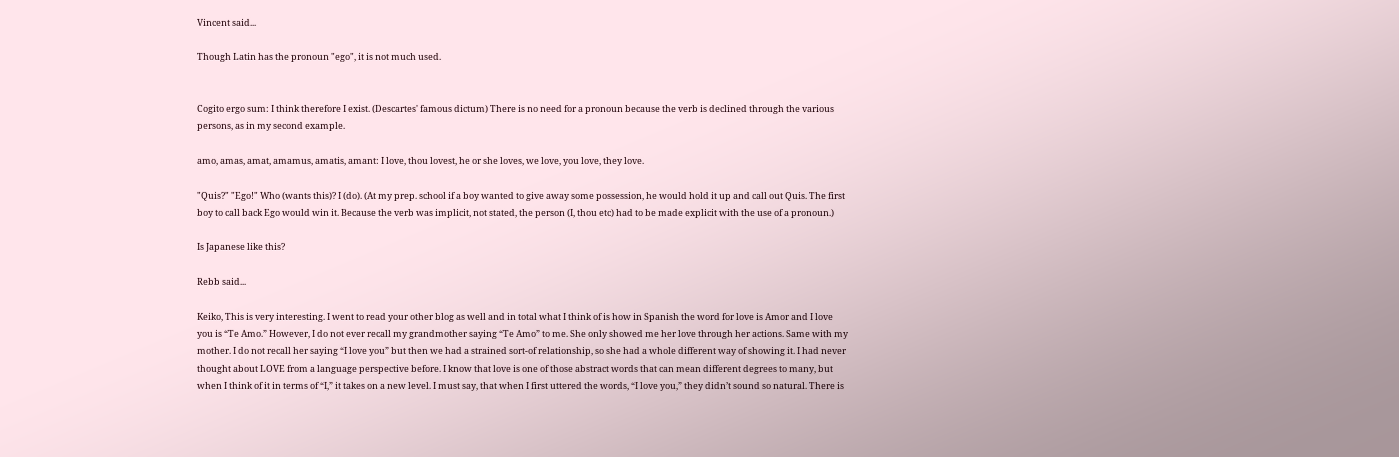Vincent said...

Though Latin has the pronoun "ego", it is not much used.


Cogito ergo sum: I think therefore I exist. (Descartes' famous dictum) There is no need for a pronoun because the verb is declined through the various persons, as in my second example.

amo, amas, amat, amamus, amatis, amant: I love, thou lovest, he or she loves, we love, you love, they love.

"Quis?" "Ego!" Who (wants this)? I (do). (At my prep. school if a boy wanted to give away some possession, he would hold it up and call out Quis. The first boy to call back Ego would win it. Because the verb was implicit, not stated, the person (I, thou etc) had to be made explicit with the use of a pronoun.)

Is Japanese like this?

Rebb said...

Keiko, This is very interesting. I went to read your other blog as well and in total what I think of is how in Spanish the word for love is Amor and I love you is “Te Amo.” However, I do not ever recall my grandmother saying “Te Amo” to me. She only showed me her love through her actions. Same with my mother. I do not recall her saying “I love you” but then we had a strained sort-of relationship, so she had a whole different way of showing it. I had never thought about LOVE from a language perspective before. I know that love is one of those abstract words that can mean different degrees to many, but when I think of it in terms of “I,” it takes on a new level. I must say, that when I first uttered the words, “I love you,” they didn’t sound so natural. There is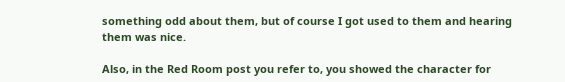something odd about them, but of course I got used to them and hearing them was nice.

Also, in the Red Room post you refer to, you showed the character for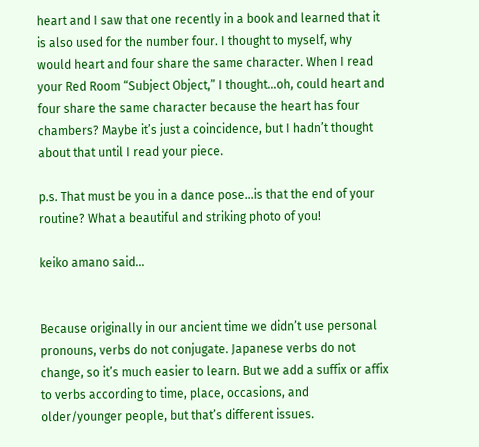heart and I saw that one recently in a book and learned that it is also used for the number four. I thought to myself, why would heart and four share the same character. When I read your Red Room “Subject Object,” I thought…oh, could heart and four share the same character because the heart has four chambers? Maybe it’s just a coincidence, but I hadn’t thought about that until I read your piece.

p.s. That must be you in a dance pose…is that the end of your routine? What a beautiful and striking photo of you!

keiko amano said...


Because originally in our ancient time we didn’t use personal pronouns, verbs do not conjugate. Japanese verbs do not change, so it’s much easier to learn. But we add a suffix or affix to verbs according to time, place, occasions, and older/younger people, but that’s different issues.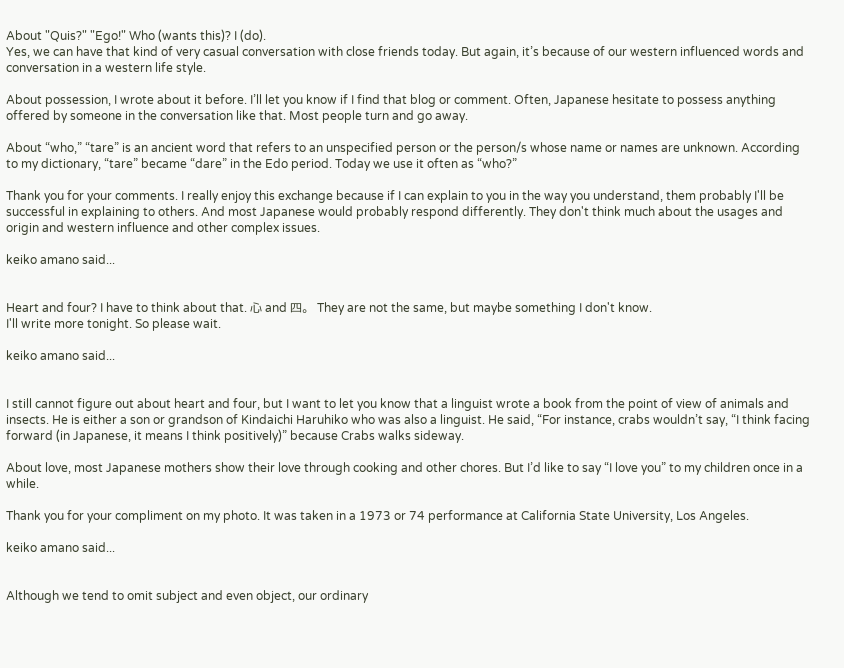About "Quis?" "Ego!" Who (wants this)? I (do).
Yes, we can have that kind of very casual conversation with close friends today. But again, it’s because of our western influenced words and conversation in a western life style.

About possession, I wrote about it before. I’ll let you know if I find that blog or comment. Often, Japanese hesitate to possess anything offered by someone in the conversation like that. Most people turn and go away.

About “who,” “tare” is an ancient word that refers to an unspecified person or the person/s whose name or names are unknown. According to my dictionary, “tare” became “dare” in the Edo period. Today we use it often as “who?”

Thank you for your comments. I really enjoy this exchange because if I can explain to you in the way you understand, them probably I'll be successful in explaining to others. And most Japanese would probably respond differently. They don't think much about the usages and origin and western influence and other complex issues.

keiko amano said...


Heart and four? I have to think about that. 心 and 四。 They are not the same, but maybe something I don't know.
I'll write more tonight. So please wait.

keiko amano said...


I still cannot figure out about heart and four, but I want to let you know that a linguist wrote a book from the point of view of animals and insects. He is either a son or grandson of Kindaichi Haruhiko who was also a linguist. He said, “For instance, crabs wouldn’t say, “I think facing forward (in Japanese, it means I think positively)” because Crabs walks sideway.

About love, most Japanese mothers show their love through cooking and other chores. But I’d like to say “I love you” to my children once in a while.

Thank you for your compliment on my photo. It was taken in a 1973 or 74 performance at California State University, Los Angeles.

keiko amano said...


Although we tend to omit subject and even object, our ordinary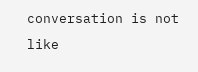conversation is not like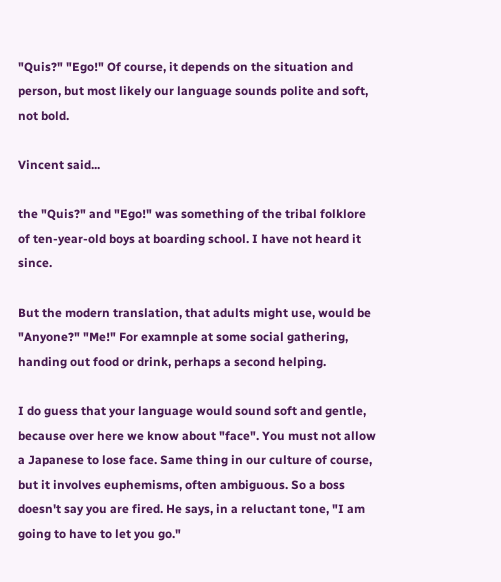"Quis?" "Ego!" Of course, it depends on the situation and person, but most likely our language sounds polite and soft, not bold.

Vincent said...

the "Quis?" and "Ego!" was something of the tribal folklore of ten-year-old boys at boarding school. I have not heard it since.

But the modern translation, that adults might use, would be "Anyone?" "Me!" For examnple at some social gathering, handing out food or drink, perhaps a second helping.

I do guess that your language would sound soft and gentle, because over here we know about "face". You must not allow a Japanese to lose face. Same thing in our culture of course, but it involves euphemisms, often ambiguous. So a boss doesn't say you are fired. He says, in a reluctant tone, "I am going to have to let you go."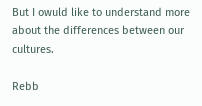But I owuld like to understand more about the differences between our cultures.

Rebb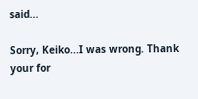said...

Sorry, Keiko...I was wrong. Thank your for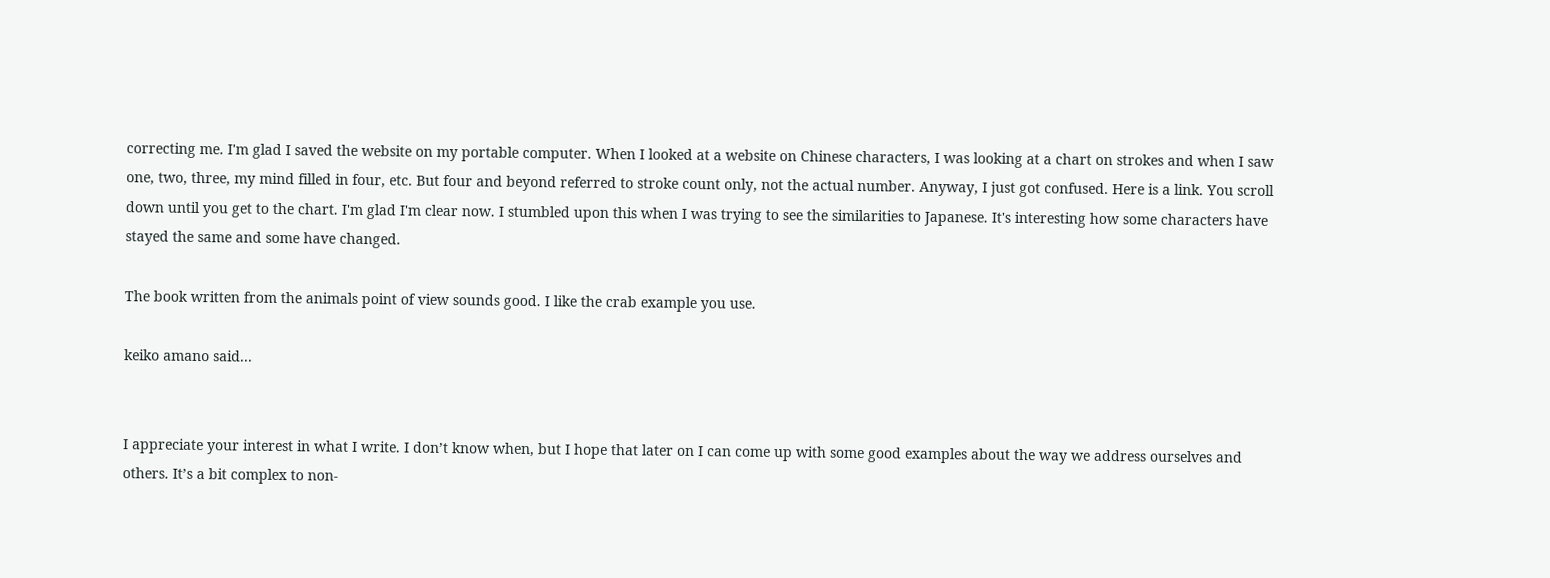correcting me. I'm glad I saved the website on my portable computer. When I looked at a website on Chinese characters, I was looking at a chart on strokes and when I saw one, two, three, my mind filled in four, etc. But four and beyond referred to stroke count only, not the actual number. Anyway, I just got confused. Here is a link. You scroll down until you get to the chart. I'm glad I'm clear now. I stumbled upon this when I was trying to see the similarities to Japanese. It's interesting how some characters have stayed the same and some have changed.

The book written from the animals point of view sounds good. I like the crab example you use.

keiko amano said...


I appreciate your interest in what I write. I don’t know when, but I hope that later on I can come up with some good examples about the way we address ourselves and others. It’s a bit complex to non-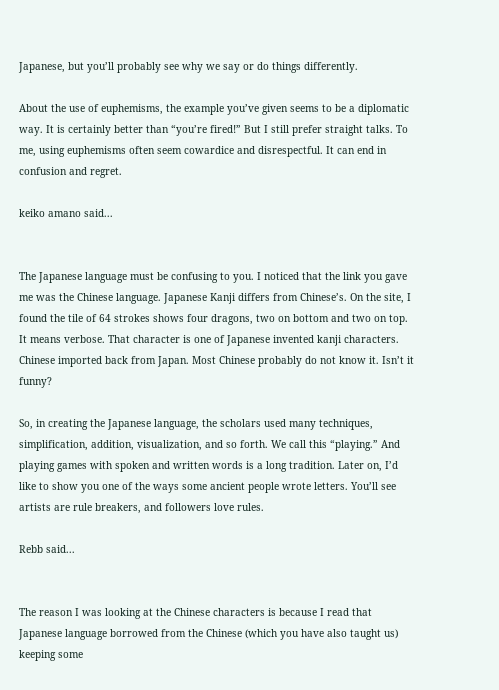Japanese, but you’ll probably see why we say or do things differently.

About the use of euphemisms, the example you’ve given seems to be a diplomatic way. It is certainly better than “you’re fired!” But I still prefer straight talks. To me, using euphemisms often seem cowardice and disrespectful. It can end in confusion and regret.

keiko amano said...


The Japanese language must be confusing to you. I noticed that the link you gave me was the Chinese language. Japanese Kanji differs from Chinese’s. On the site, I found the tile of 64 strokes shows four dragons, two on bottom and two on top. It means verbose. That character is one of Japanese invented kanji characters. Chinese imported back from Japan. Most Chinese probably do not know it. Isn’t it funny?

So, in creating the Japanese language, the scholars used many techniques, simplification, addition, visualization, and so forth. We call this “playing.” And playing games with spoken and written words is a long tradition. Later on, I’d like to show you one of the ways some ancient people wrote letters. You’ll see artists are rule breakers, and followers love rules.

Rebb said...


The reason I was looking at the Chinese characters is because I read that Japanese language borrowed from the Chinese (which you have also taught us) keeping some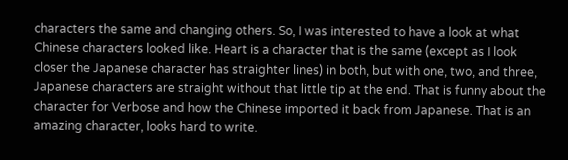characters the same and changing others. So, I was interested to have a look at what Chinese characters looked like. Heart is a character that is the same (except as I look closer the Japanese character has straighter lines) in both, but with one, two, and three, Japanese characters are straight without that little tip at the end. That is funny about the character for Verbose and how the Chinese imported it back from Japanese. That is an amazing character, looks hard to write.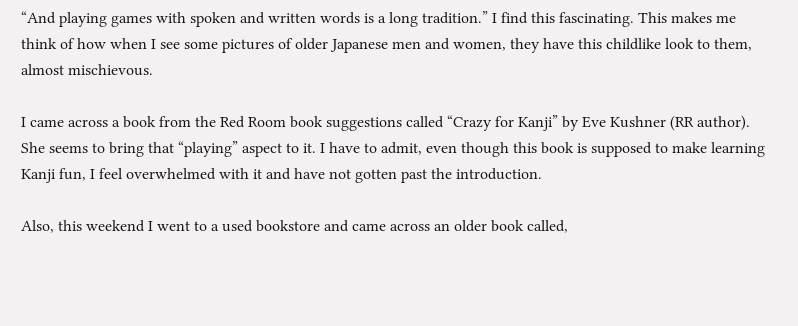“And playing games with spoken and written words is a long tradition.” I find this fascinating. This makes me think of how when I see some pictures of older Japanese men and women, they have this childlike look to them, almost mischievous.

I came across a book from the Red Room book suggestions called “Crazy for Kanji” by Eve Kushner (RR author). She seems to bring that “playing” aspect to it. I have to admit, even though this book is supposed to make learning Kanji fun, I feel overwhelmed with it and have not gotten past the introduction.

Also, this weekend I went to a used bookstore and came across an older book called,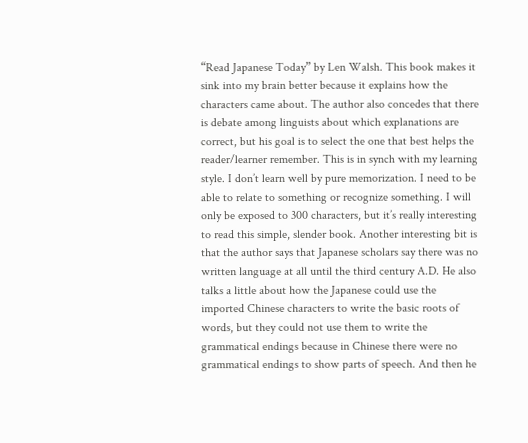“Read Japanese Today” by Len Walsh. This book makes it sink into my brain better because it explains how the characters came about. The author also concedes that there is debate among linguists about which explanations are correct, but his goal is to select the one that best helps the reader/learner remember. This is in synch with my learning style. I don’t learn well by pure memorization. I need to be able to relate to something or recognize something. I will only be exposed to 300 characters, but it’s really interesting to read this simple, slender book. Another interesting bit is that the author says that Japanese scholars say there was no written language at all until the third century A.D. He also talks a little about how the Japanese could use the imported Chinese characters to write the basic roots of words, but they could not use them to write the grammatical endings because in Chinese there were no grammatical endings to show parts of speech. And then he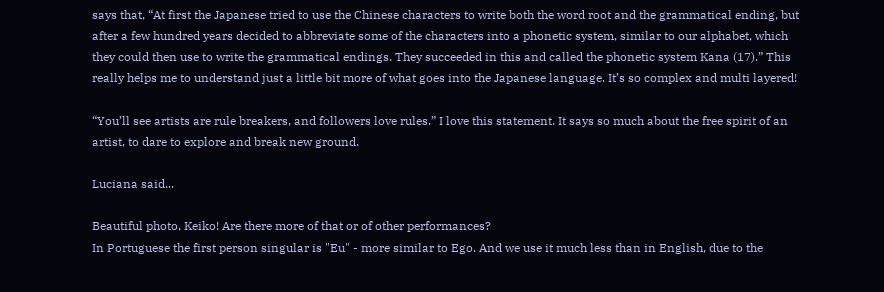says that, “At first the Japanese tried to use the Chinese characters to write both the word root and the grammatical ending, but after a few hundred years decided to abbreviate some of the characters into a phonetic system, similar to our alphabet, which they could then use to write the grammatical endings. They succeeded in this and called the phonetic system Kana (17).” This really helps me to understand just a little bit more of what goes into the Japanese language. It’s so complex and multi layered!

“You’ll see artists are rule breakers, and followers love rules.” I love this statement. It says so much about the free spirit of an artist, to dare to explore and break new ground.

Luciana said...

Beautiful photo, Keiko! Are there more of that or of other performances?
In Portuguese the first person singular is "Eu" - more similar to Ego. And we use it much less than in English, due to the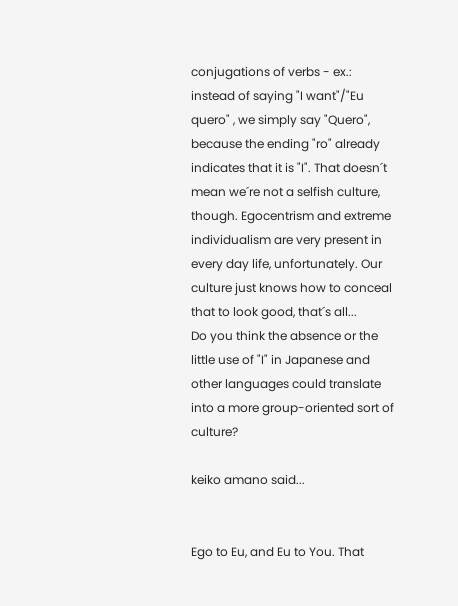conjugations of verbs - ex.: instead of saying "I want"/"Eu quero" , we simply say "Quero", because the ending "ro" already indicates that it is "I". That doesn´t mean we´re not a selfish culture, though. Egocentrism and extreme individualism are very present in every day life, unfortunately. Our culture just knows how to conceal that to look good, that´s all...
Do you think the absence or the little use of "I" in Japanese and other languages could translate into a more group-oriented sort of culture?

keiko amano said...


Ego to Eu, and Eu to You. That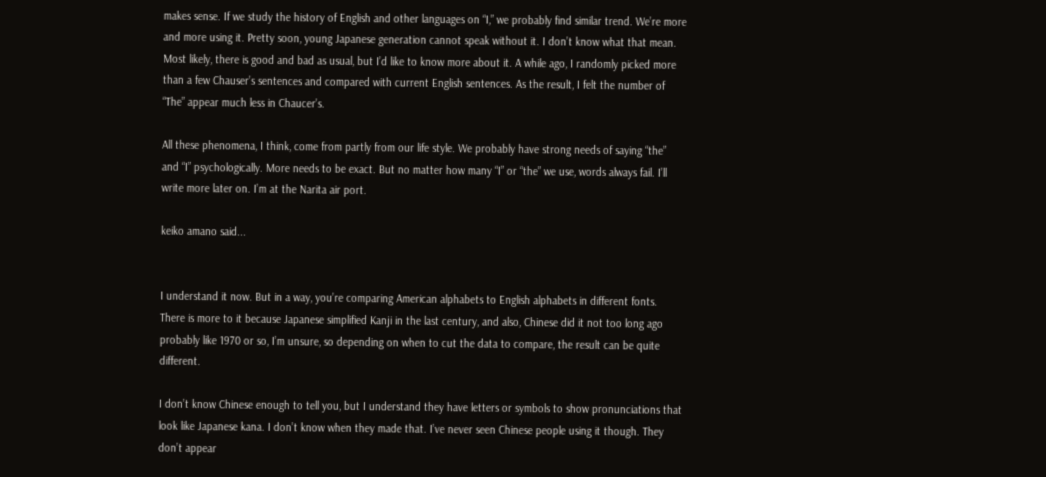makes sense. If we study the history of English and other languages on “I,” we probably find similar trend. We’re more and more using it. Pretty soon, young Japanese generation cannot speak without it. I don’t know what that mean. Most likely, there is good and bad as usual, but I’d like to know more about it. A while ago, I randomly picked more than a few Chauser’s sentences and compared with current English sentences. As the result, I felt the number of “The” appear much less in Chaucer’s.

All these phenomena, I think, come from partly from our life style. We probably have strong needs of saying “the” and “I” psychologically. More needs to be exact. But no matter how many “I” or “the” we use, words always fail. I’ll write more later on. I’m at the Narita air port.

keiko amano said...


I understand it now. But in a way, you’re comparing American alphabets to English alphabets in different fonts. There is more to it because Japanese simplified Kanji in the last century, and also, Chinese did it not too long ago probably like 1970 or so, I’m unsure, so depending on when to cut the data to compare, the result can be quite different.

I don’t know Chinese enough to tell you, but I understand they have letters or symbols to show pronunciations that look like Japanese kana. I don’t know when they made that. I’ve never seen Chinese people using it though. They don’t appear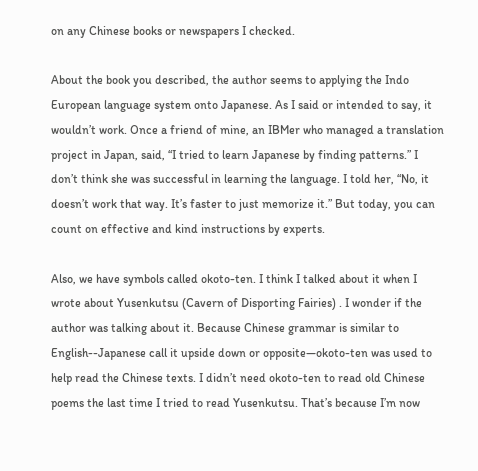on any Chinese books or newspapers I checked.

About the book you described, the author seems to applying the Indo European language system onto Japanese. As I said or intended to say, it wouldn’t work. Once a friend of mine, an IBMer who managed a translation project in Japan, said, “I tried to learn Japanese by finding patterns.” I don’t think she was successful in learning the language. I told her, “No, it doesn’t work that way. It’s faster to just memorize it.” But today, you can count on effective and kind instructions by experts.

Also, we have symbols called okoto-ten. I think I talked about it when I wrote about Yusenkutsu (Cavern of Disporting Fairies) . I wonder if the author was talking about it. Because Chinese grammar is similar to English--Japanese call it upside down or opposite—okoto-ten was used to help read the Chinese texts. I didn’t need okoto-ten to read old Chinese poems the last time I tried to read Yusenkutsu. That’s because I’m now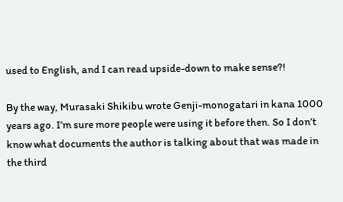used to English, and I can read upside-down to make sense?!

By the way, Murasaki Shikibu wrote Genji-monogatari in kana 1000 years ago. I’m sure more people were using it before then. So I don’t know what documents the author is talking about that was made in the third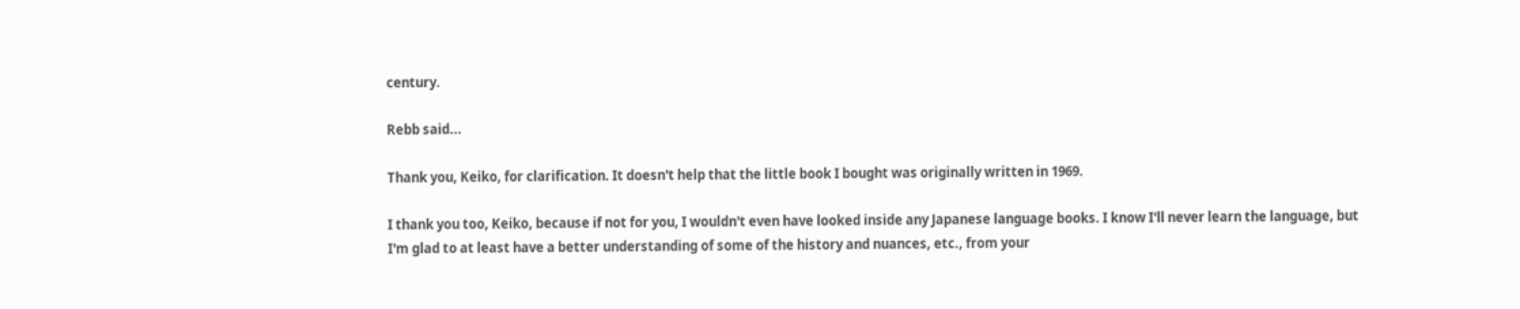century.

Rebb said...

Thank you, Keiko, for clarification. It doesn't help that the little book I bought was originally written in 1969.

I thank you too, Keiko, because if not for you, I wouldn't even have looked inside any Japanese language books. I know I'll never learn the language, but I'm glad to at least have a better understanding of some of the history and nuances, etc., from your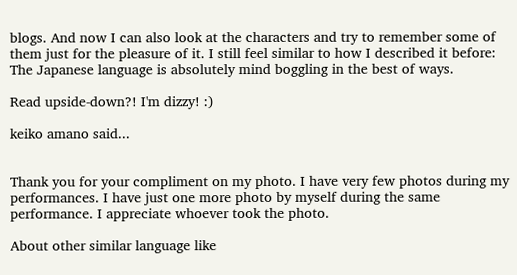blogs. And now I can also look at the characters and try to remember some of them just for the pleasure of it. I still feel similar to how I described it before: The Japanese language is absolutely mind boggling in the best of ways.

Read upside-down?! I'm dizzy! :)

keiko amano said...


Thank you for your compliment on my photo. I have very few photos during my performances. I have just one more photo by myself during the same performance. I appreciate whoever took the photo.

About other similar language like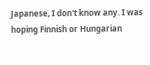Japanese, I don't know any. I was hoping Finnish or Hungarian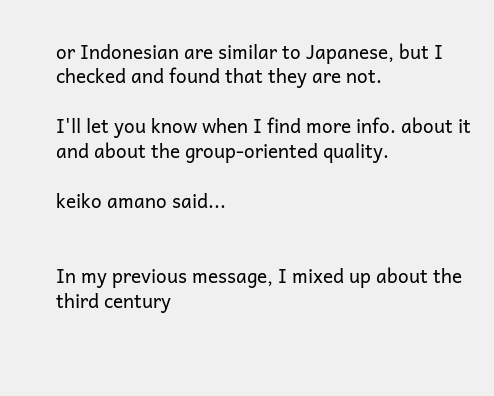or Indonesian are similar to Japanese, but I checked and found that they are not.

I'll let you know when I find more info. about it and about the group-oriented quality.

keiko amano said...


In my previous message, I mixed up about the third century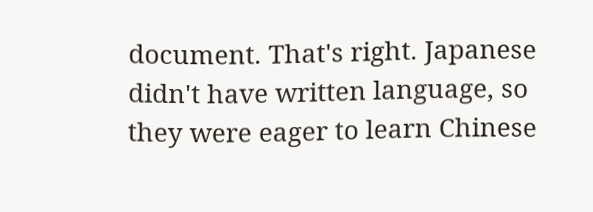document. That's right. Japanese didn't have written language, so they were eager to learn Chinese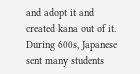and adopt it and created kana out of it. During 600s, Japanese sent many students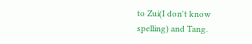to Zui(I don't know spelling) and Tang.